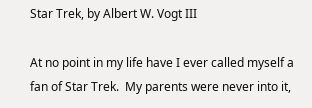Star Trek, by Albert W. Vogt III

At no point in my life have I ever called myself a fan of Star Trek.  My parents were never into it,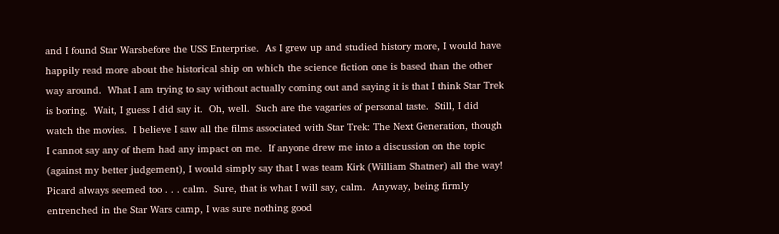and I found Star Warsbefore the USS Enterprise.  As I grew up and studied history more, I would have happily read more about the historical ship on which the science fiction one is based than the other way around.  What I am trying to say without actually coming out and saying it is that I think Star Trek is boring.  Wait, I guess I did say it.  Oh, well.  Such are the vagaries of personal taste.  Still, I did watch the movies.  I believe I saw all the films associated with Star Trek: The Next Generation, though I cannot say any of them had any impact on me.  If anyone drew me into a discussion on the topic (against my better judgement), I would simply say that I was team Kirk (William Shatner) all the way!  Picard always seemed too . . . calm.  Sure, that is what I will say, calm.  Anyway, being firmly entrenched in the Star Wars camp, I was sure nothing good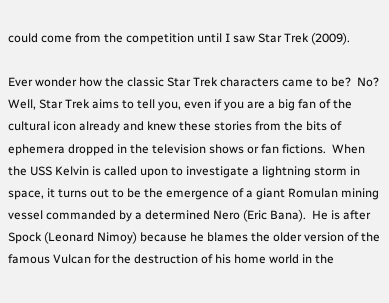could come from the competition until I saw Star Trek (2009).

Ever wonder how the classic Star Trek characters came to be?  No?  Well, Star Trek aims to tell you, even if you are a big fan of the cultural icon already and knew these stories from the bits of ephemera dropped in the television shows or fan fictions.  When the USS Kelvin is called upon to investigate a lightning storm in space, it turns out to be the emergence of a giant Romulan mining vessel commanded by a determined Nero (Eric Bana).  He is after Spock (Leonard Nimoy) because he blames the older version of the famous Vulcan for the destruction of his home world in the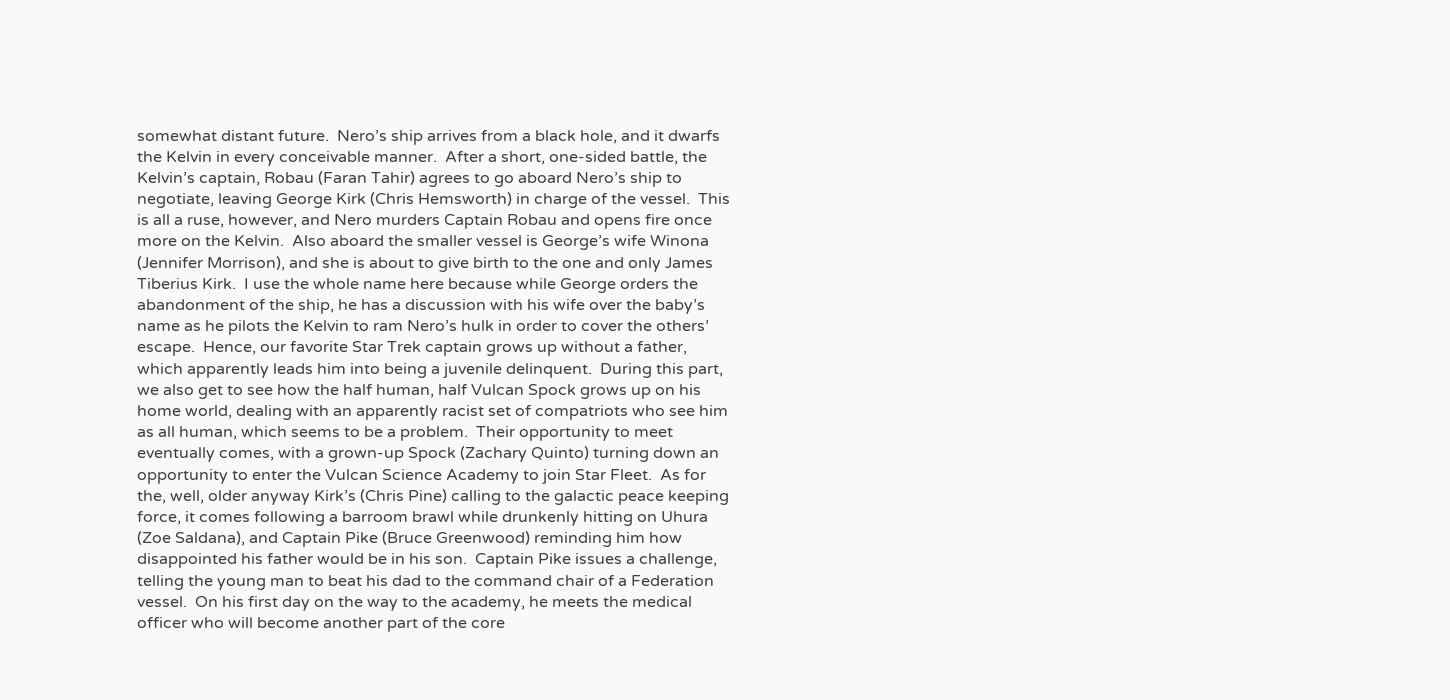somewhat distant future.  Nero’s ship arrives from a black hole, and it dwarfs the Kelvin in every conceivable manner.  After a short, one-sided battle, the Kelvin’s captain, Robau (Faran Tahir) agrees to go aboard Nero’s ship to negotiate, leaving George Kirk (Chris Hemsworth) in charge of the vessel.  This is all a ruse, however, and Nero murders Captain Robau and opens fire once more on the Kelvin.  Also aboard the smaller vessel is George’s wife Winona (Jennifer Morrison), and she is about to give birth to the one and only James Tiberius Kirk.  I use the whole name here because while George orders the abandonment of the ship, he has a discussion with his wife over the baby’s name as he pilots the Kelvin to ram Nero’s hulk in order to cover the others’ escape.  Hence, our favorite Star Trek captain grows up without a father, which apparently leads him into being a juvenile delinquent.  During this part, we also get to see how the half human, half Vulcan Spock grows up on his home world, dealing with an apparently racist set of compatriots who see him as all human, which seems to be a problem.  Their opportunity to meet eventually comes, with a grown-up Spock (Zachary Quinto) turning down an opportunity to enter the Vulcan Science Academy to join Star Fleet.  As for the, well, older anyway Kirk’s (Chris Pine) calling to the galactic peace keeping force, it comes following a barroom brawl while drunkenly hitting on Uhura (Zoe Saldana), and Captain Pike (Bruce Greenwood) reminding him how disappointed his father would be in his son.  Captain Pike issues a challenge, telling the young man to beat his dad to the command chair of a Federation vessel.  On his first day on the way to the academy, he meets the medical officer who will become another part of the core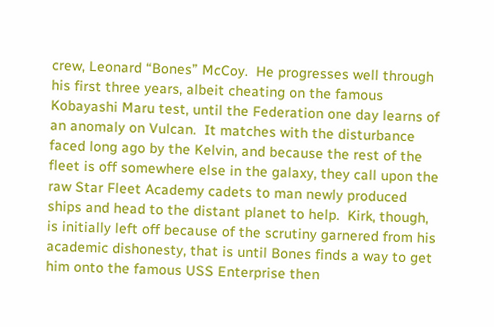crew, Leonard “Bones” McCoy.  He progresses well through his first three years, albeit cheating on the famous Kobayashi Maru test, until the Federation one day learns of an anomaly on Vulcan.  It matches with the disturbance faced long ago by the Kelvin, and because the rest of the fleet is off somewhere else in the galaxy, they call upon the raw Star Fleet Academy cadets to man newly produced ships and head to the distant planet to help.  Kirk, though, is initially left off because of the scrutiny garnered from his academic dishonesty, that is until Bones finds a way to get him onto the famous USS Enterprise then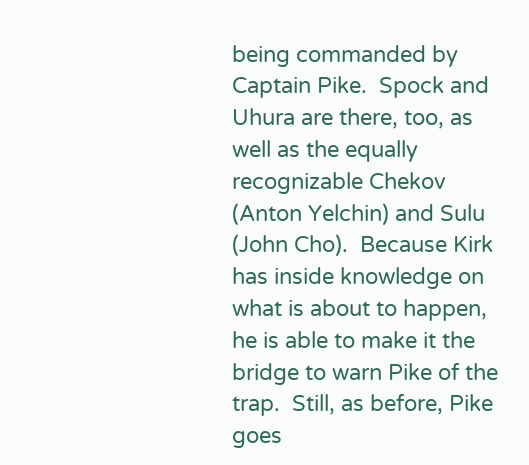being commanded by Captain Pike.  Spock and Uhura are there, too, as well as the equally recognizable Chekov (Anton Yelchin) and Sulu (John Cho).  Because Kirk has inside knowledge on what is about to happen, he is able to make it the bridge to warn Pike of the trap.  Still, as before, Pike goes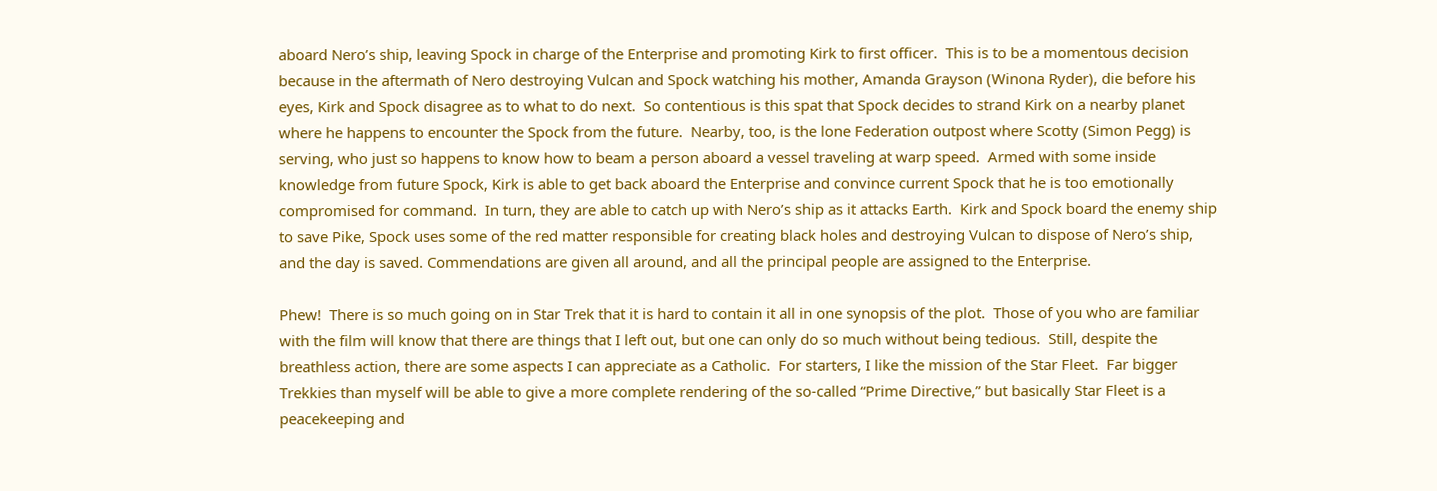aboard Nero’s ship, leaving Spock in charge of the Enterprise and promoting Kirk to first officer.  This is to be a momentous decision because in the aftermath of Nero destroying Vulcan and Spock watching his mother, Amanda Grayson (Winona Ryder), die before his eyes, Kirk and Spock disagree as to what to do next.  So contentious is this spat that Spock decides to strand Kirk on a nearby planet where he happens to encounter the Spock from the future.  Nearby, too, is the lone Federation outpost where Scotty (Simon Pegg) is serving, who just so happens to know how to beam a person aboard a vessel traveling at warp speed.  Armed with some inside knowledge from future Spock, Kirk is able to get back aboard the Enterprise and convince current Spock that he is too emotionally compromised for command.  In turn, they are able to catch up with Nero’s ship as it attacks Earth.  Kirk and Spock board the enemy ship to save Pike, Spock uses some of the red matter responsible for creating black holes and destroying Vulcan to dispose of Nero’s ship, and the day is saved. Commendations are given all around, and all the principal people are assigned to the Enterprise.

Phew!  There is so much going on in Star Trek that it is hard to contain it all in one synopsis of the plot.  Those of you who are familiar with the film will know that there are things that I left out, but one can only do so much without being tedious.  Still, despite the breathless action, there are some aspects I can appreciate as a Catholic.  For starters, I like the mission of the Star Fleet.  Far bigger Trekkies than myself will be able to give a more complete rendering of the so-called “Prime Directive,” but basically Star Fleet is a peacekeeping and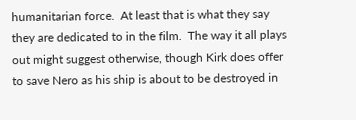humanitarian force.  At least that is what they say they are dedicated to in the film.  The way it all plays out might suggest otherwise, though Kirk does offer to save Nero as his ship is about to be destroyed in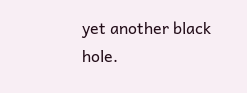yet another black hole.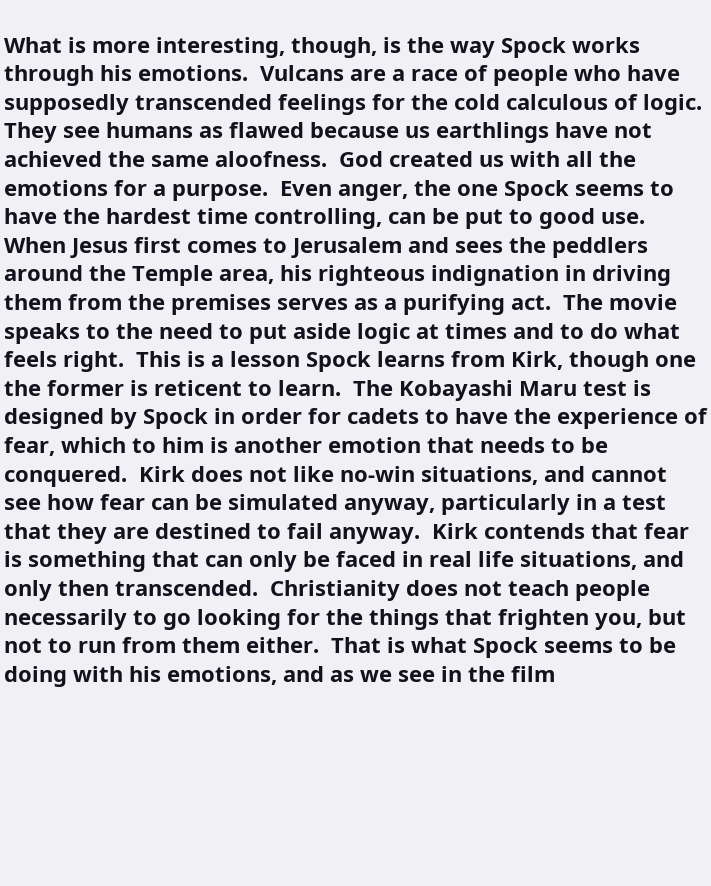What is more interesting, though, is the way Spock works through his emotions.  Vulcans are a race of people who have supposedly transcended feelings for the cold calculous of logic.  They see humans as flawed because us earthlings have not achieved the same aloofness.  God created us with all the emotions for a purpose.  Even anger, the one Spock seems to have the hardest time controlling, can be put to good use.  When Jesus first comes to Jerusalem and sees the peddlers around the Temple area, his righteous indignation in driving them from the premises serves as a purifying act.  The movie speaks to the need to put aside logic at times and to do what feels right.  This is a lesson Spock learns from Kirk, though one the former is reticent to learn.  The Kobayashi Maru test is designed by Spock in order for cadets to have the experience of fear, which to him is another emotion that needs to be conquered.  Kirk does not like no-win situations, and cannot see how fear can be simulated anyway, particularly in a test that they are destined to fail anyway.  Kirk contends that fear is something that can only be faced in real life situations, and only then transcended.  Christianity does not teach people necessarily to go looking for the things that frighten you, but not to run from them either.  That is what Spock seems to be doing with his emotions, and as we see in the film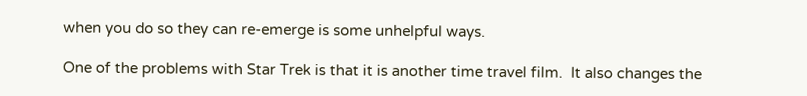when you do so they can re-emerge is some unhelpful ways.

One of the problems with Star Trek is that it is another time travel film.  It also changes the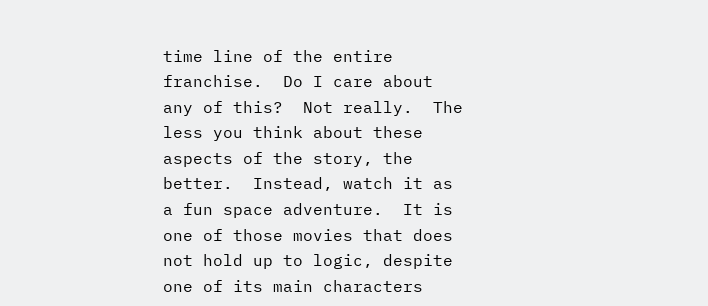time line of the entire franchise.  Do I care about any of this?  Not really.  The less you think about these aspects of the story, the better.  Instead, watch it as a fun space adventure.  It is one of those movies that does not hold up to logic, despite one of its main characters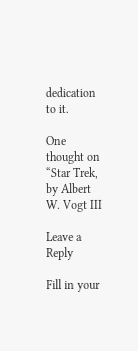dedication to it.

One thought on “Star Trek, by Albert W. Vogt III

Leave a Reply

Fill in your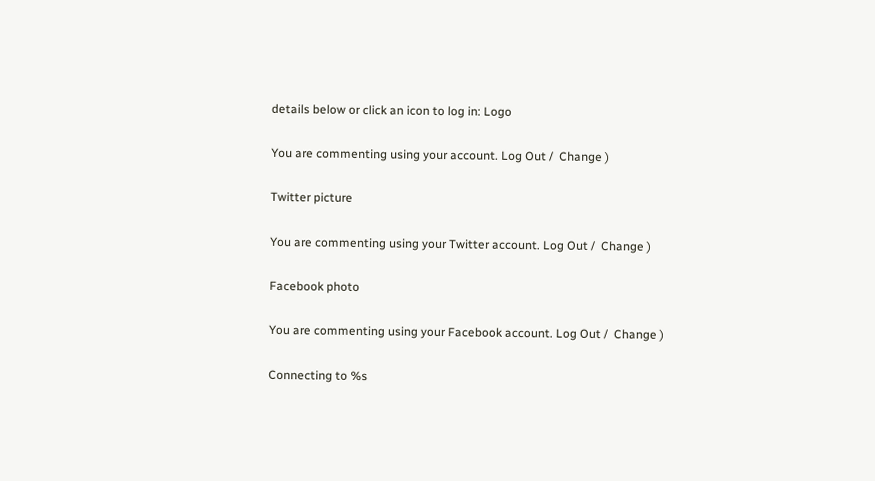details below or click an icon to log in: Logo

You are commenting using your account. Log Out /  Change )

Twitter picture

You are commenting using your Twitter account. Log Out /  Change )

Facebook photo

You are commenting using your Facebook account. Log Out /  Change )

Connecting to %s